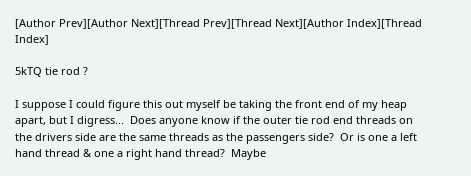[Author Prev][Author Next][Thread Prev][Thread Next][Author Index][Thread Index]

5kTQ tie rod ?

I suppose I could figure this out myself be taking the front end of my heap
apart, but I digress...  Does anyone know if the outer tie rod end threads on
the drivers side are the same threads as the passengers side?  Or is one a left
hand thread & one a right hand thread?  Maybe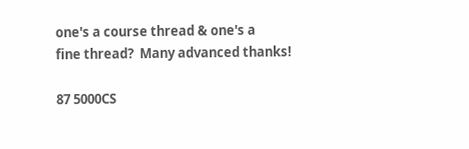one's a course thread & one's a
fine thread?  Many advanced thanks!

87 5000CS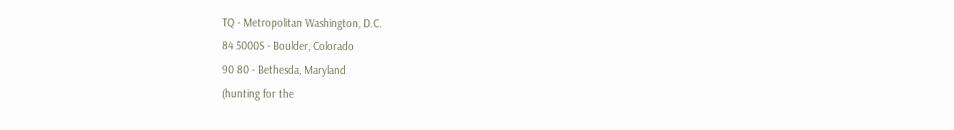TQ - Metropolitan Washington, D.C.
84 5000S - Boulder, Colorado
90 80 - Bethesda, Maryland
(hunting for the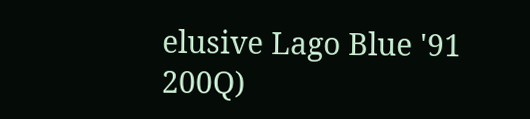elusive Lago Blue '91 200Q)